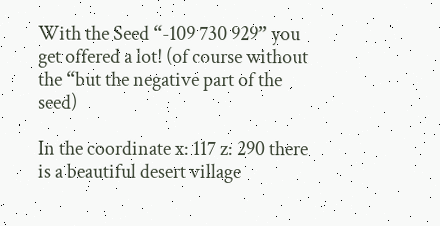With the Seed “-109 730 929” you get offered a lot! (of course without the “but the negative part of the seed)

In the coordinate x: 117 z: 290 there is a beautiful desert village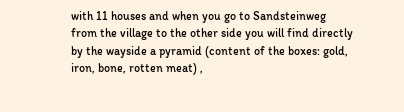with 11 houses and when you go to Sandsteinweg from the village to the other side you will find directly by the wayside a pyramid (content of the boxes: gold, iron, bone, rotten meat) ,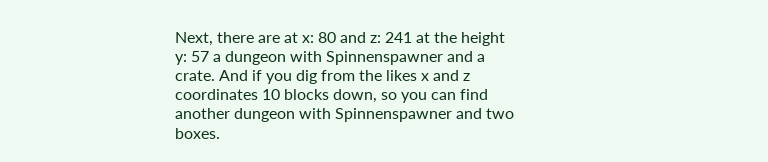Next, there are at x: 80 and z: 241 at the height y: 57 a dungeon with Spinnenspawner and a crate. And if you dig from the likes x and z coordinates 10 blocks down, so you can find another dungeon with Spinnenspawner and two boxes.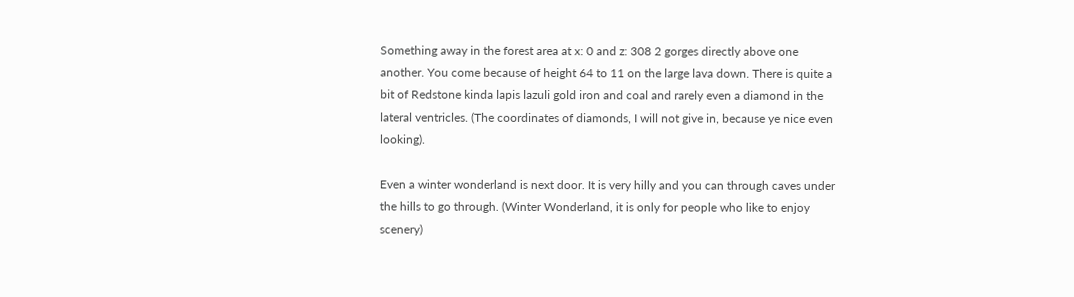Something away in the forest area at x: 0 and z: 308 2 gorges directly above one another. You come because of height 64 to 11 on the large lava down. There is quite a bit of Redstone kinda lapis lazuli gold iron and coal and rarely even a diamond in the lateral ventricles. (The coordinates of diamonds, I will not give in, because ye nice even looking).

Even a winter wonderland is next door. It is very hilly and you can through caves under the hills to go through. (Winter Wonderland, it is only for people who like to enjoy scenery)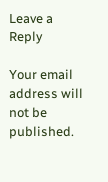Leave a Reply

Your email address will not be published.